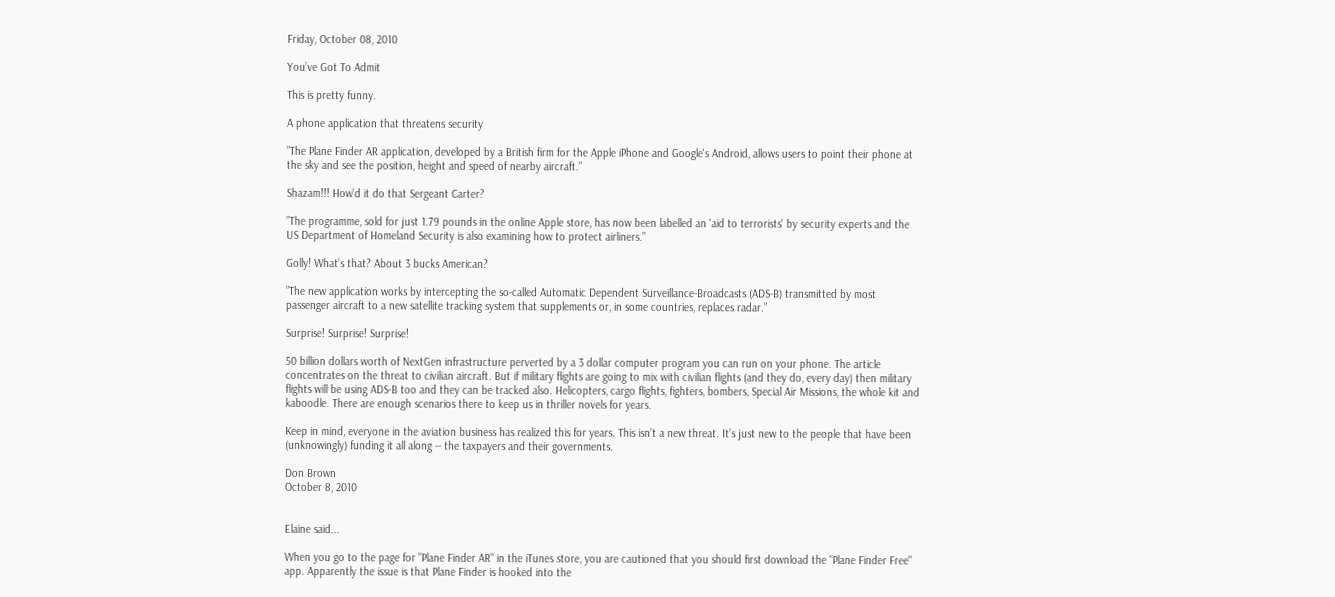Friday, October 08, 2010

You’ve Got To Admit

This is pretty funny.

A phone application that threatens security

”The Plane Finder AR application, developed by a British firm for the Apple iPhone and Google's Android, allows users to point their phone at the sky and see the position, height and speed of nearby aircraft.”

Shazam!!! How’d it do that Sergeant Carter?

”The programme, sold for just 1.79 pounds in the online Apple store, has now been labelled an 'aid to terrorists' by security experts and the US Department of Homeland Security is also examining how to protect airliners.”

Golly! What’s that? About 3 bucks American?

”The new application works by intercepting the so-called Automatic Dependent Surveillance-Broadcasts (ADS-B) transmitted by most passenger aircraft to a new satellite tracking system that supplements or, in some countries, replaces radar.”

Surprise! Surprise! Surprise!

50 billion dollars worth of NextGen infrastructure perverted by a 3 dollar computer program you can run on your phone. The article concentrates on the threat to civilian aircraft. But if military flights are going to mix with civilian flights (and they do, every day) then military flights will be using ADS-B too and they can be tracked also. Helicopters, cargo flights, fighters, bombers, Special Air Missions, the whole kit and kaboodle. There are enough scenarios there to keep us in thriller novels for years.

Keep in mind, everyone in the aviation business has realized this for years. This isn’t a new threat. It’s just new to the people that have been (unknowingly) funding it all along -- the taxpayers and their governments.

Don Brown
October 8, 2010


Elaine said...

When you go to the page for "Plane Finder AR" in the iTunes store, you are cautioned that you should first download the "Plane Finder Free" app. Apparently the issue is that Plane Finder is hooked into the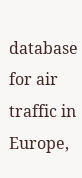database for air traffic in Europe,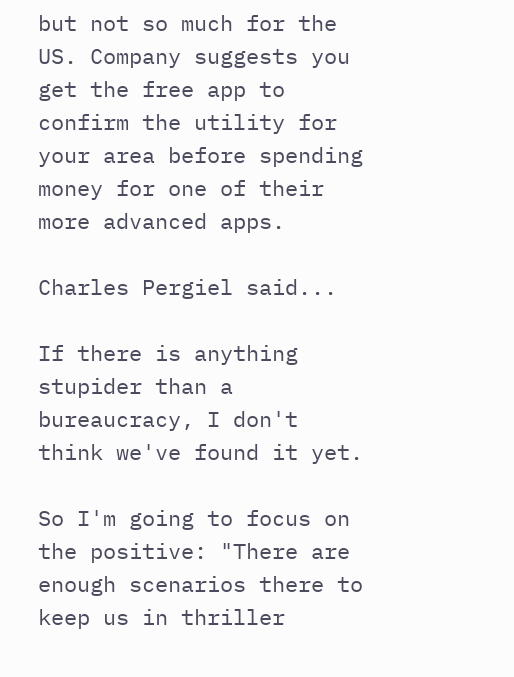but not so much for the US. Company suggests you get the free app to confirm the utility for your area before spending money for one of their more advanced apps.

Charles Pergiel said...

If there is anything stupider than a bureaucracy, I don't think we've found it yet.

So I'm going to focus on the positive: "There are enough scenarios there to keep us in thriller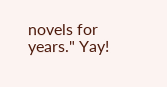novels for years." Yay!